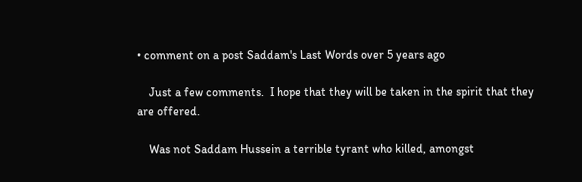• comment on a post Saddam's Last Words over 5 years ago

    Just a few comments.  I hope that they will be taken in the spirit that they are offered.

    Was not Saddam Hussein a terrible tyrant who killed, amongst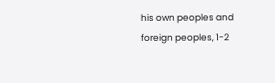his own peoples and foreign peoples, 1-2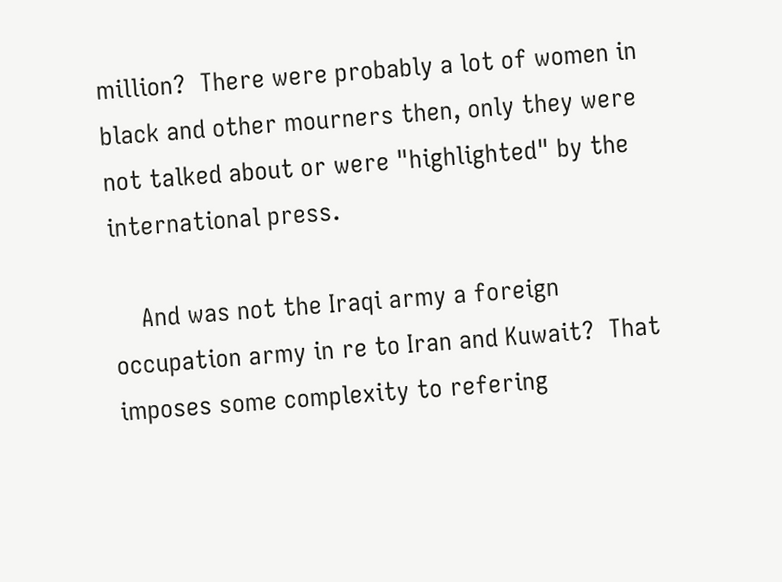million?  There were probably a lot of women in black and other mourners then, only they were not talked about or were "highlighted" by the international press.

    And was not the Iraqi army a foreign occupation army in re to Iran and Kuwait?  That imposes some complexity to refering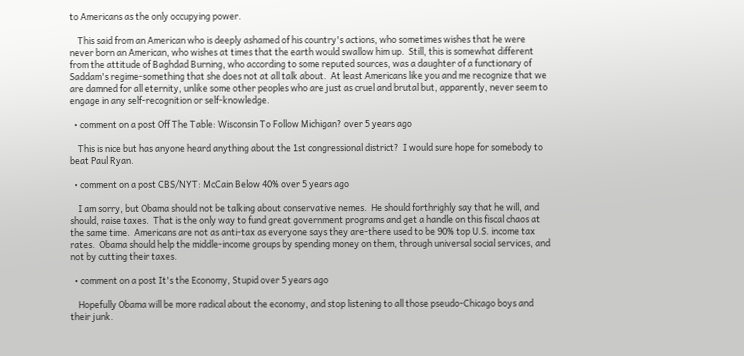to Americans as the only occupying power.

    This said from an American who is deeply ashamed of his country's actions, who sometimes wishes that he were never born an American, who wishes at times that the earth would swallow him up.  Still, this is somewhat different from the attitude of Baghdad Burning, who according to some reputed sources, was a daughter of a functionary of Saddam's regime-something that she does not at all talk about.  At least Americans like you and me recognize that we are damned for all eternity, unlike some other peoples who are just as cruel and brutal but, apparently, never seem to engage in any self-recognition or self-knowledge.

  • comment on a post Off The Table: Wisconsin To Follow Michigan? over 5 years ago

    This is nice but has anyone heard anything about the 1st congressional district?  I would sure hope for somebody to beat Paul Ryan.

  • comment on a post CBS/NYT: McCain Below 40% over 5 years ago

    I am sorry, but Obama should not be talking about conservative nemes.  He should forthrighly say that he will, and should, raise taxes.  That is the only way to fund great government programs and get a handle on this fiscal chaos at the same time.  Americans are not as anti-tax as everyone says they are-there used to be 90% top U.S. income tax rates.  Obama should help the middle-income groups by spending money on them, through universal social services, and not by cutting their taxes.

  • comment on a post It's the Economy, Stupid over 5 years ago

    Hopefully Obama will be more radical about the economy, and stop listening to all those pseudo-Chicago boys and their junk.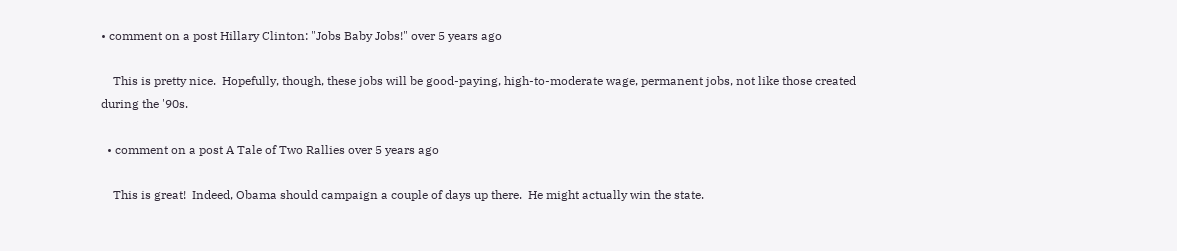• comment on a post Hillary Clinton: "Jobs Baby Jobs!" over 5 years ago

    This is pretty nice.  Hopefully, though, these jobs will be good-paying, high-to-moderate wage, permanent jobs, not like those created during the '90s.

  • comment on a post A Tale of Two Rallies over 5 years ago

    This is great!  Indeed, Obama should campaign a couple of days up there.  He might actually win the state.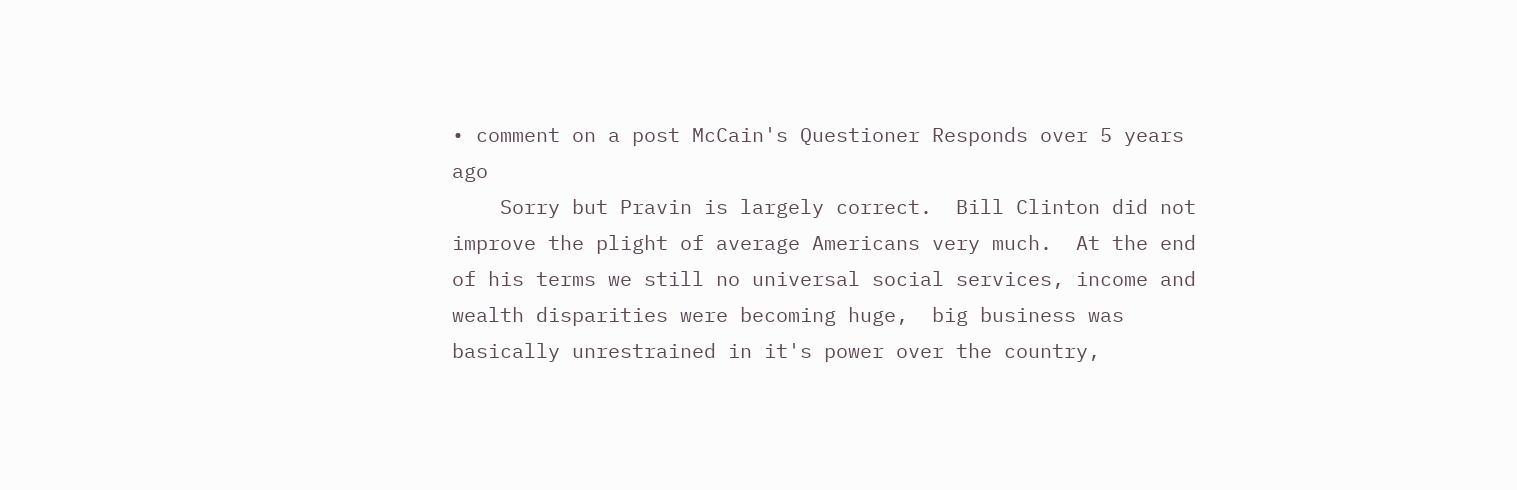• comment on a post McCain's Questioner Responds over 5 years ago
    Sorry but Pravin is largely correct.  Bill Clinton did not improve the plight of average Americans very much.  At the end of his terms we still no universal social services, income and wealth disparities were becoming huge,  big business was basically unrestrained in it's power over the country,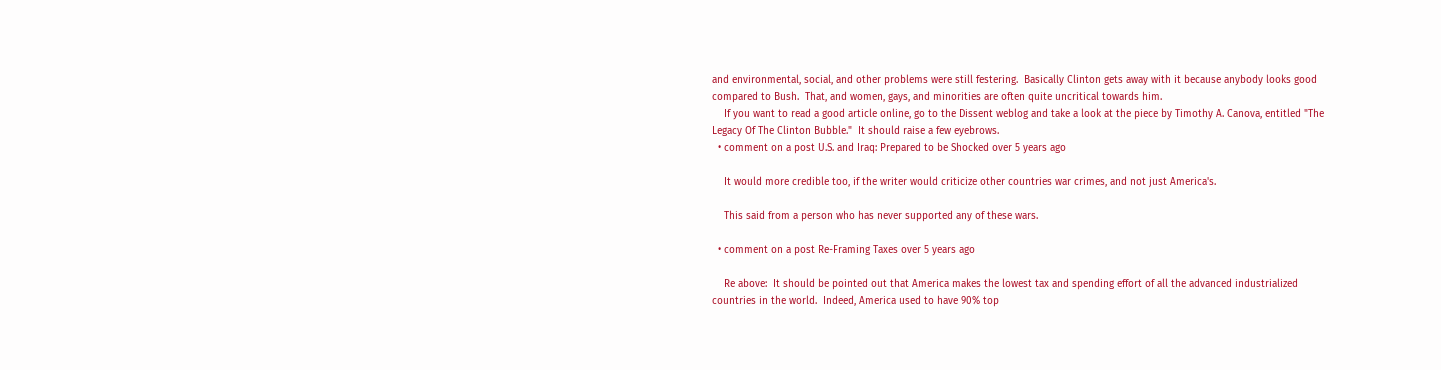and environmental, social, and other problems were still festering.  Basically Clinton gets away with it because anybody looks good compared to Bush.  That, and women, gays, and minorities are often quite uncritical towards him.
    If you want to read a good article online, go to the Dissent weblog and take a look at the piece by Timothy A. Canova, entitled "The Legacy Of The Clinton Bubble."  It should raise a few eyebrows.
  • comment on a post U.S. and Iraq: Prepared to be Shocked over 5 years ago

    It would more credible too, if the writer would criticize other countries war crimes, and not just America's.

    This said from a person who has never supported any of these wars.

  • comment on a post Re-Framing Taxes over 5 years ago

    Re above:  It should be pointed out that America makes the lowest tax and spending effort of all the advanced industrialized countries in the world.  Indeed, America used to have 90% top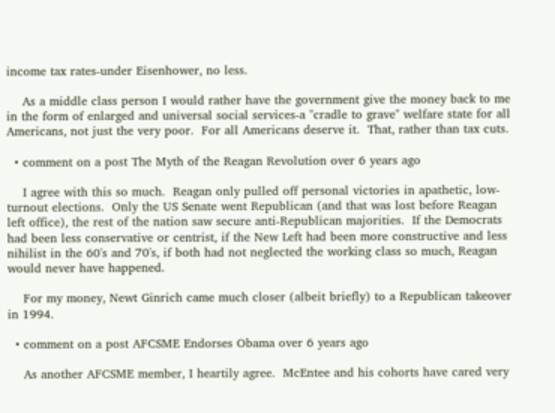income tax rates-under Eisenhower, no less.

    As a middle class person I would rather have the government give the money back to me in the form of enlarged and universal social services-a "cradle to grave" welfare state for all Americans, not just the very poor.  For all Americans deserve it.  That, rather than tax cuts.

  • comment on a post The Myth of the Reagan Revolution over 6 years ago

    I agree with this so much.  Reagan only pulled off personal victories in apathetic, low-turnout elections.  Only the US Senate went Republican (and that was lost before Reagan left office), the rest of the nation saw secure anti-Republican majorities.  If the Democrats had been less conservative or centrist, if the New Left had been more constructive and less nihilist in the 60's and 70's, if both had not neglected the working class so much, Reagan would never have happened.

    For my money, Newt Ginrich came much closer (albeit briefly) to a Republican takeover in 1994.

  • comment on a post AFCSME Endorses Obama over 6 years ago

    As another AFCSME member, I heartily agree.  McEntee and his cohorts have cared very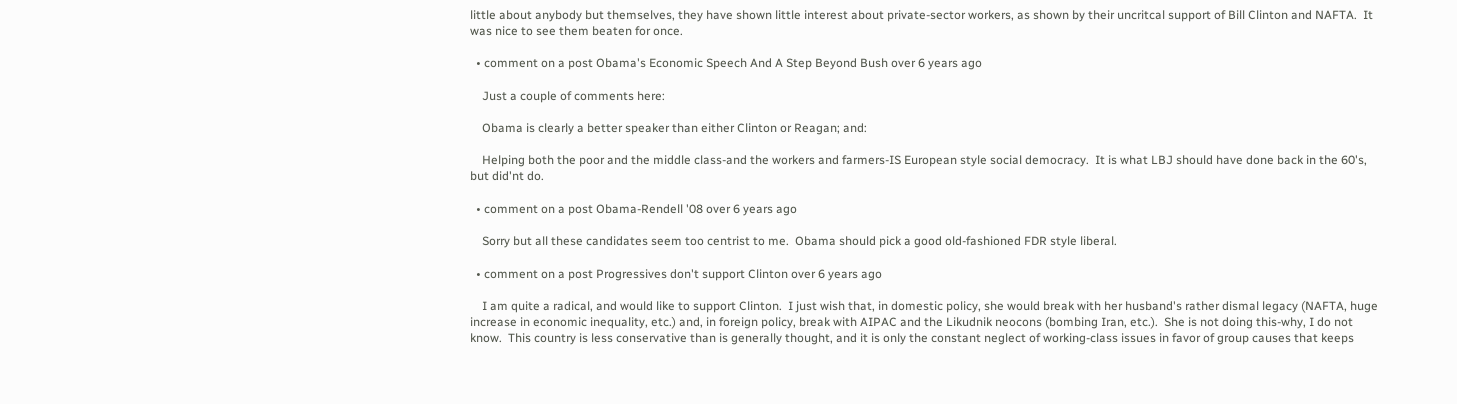little about anybody but themselves, they have shown little interest about private-sector workers, as shown by their uncritcal support of Bill Clinton and NAFTA.  It was nice to see them beaten for once.

  • comment on a post Obama's Economic Speech And A Step Beyond Bush over 6 years ago

    Just a couple of comments here:

    Obama is clearly a better speaker than either Clinton or Reagan; and:

    Helping both the poor and the middle class-and the workers and farmers-IS European style social democracy.  It is what LBJ should have done back in the 60's, but did'nt do.

  • comment on a post Obama-Rendell '08 over 6 years ago

    Sorry but all these candidates seem too centrist to me.  Obama should pick a good old-fashioned FDR style liberal.

  • comment on a post Progressives don't support Clinton over 6 years ago

    I am quite a radical, and would like to support Clinton.  I just wish that, in domestic policy, she would break with her husband's rather dismal legacy (NAFTA, huge increase in economic inequality, etc.) and, in foreign policy, break with AIPAC and the Likudnik neocons (bombing Iran, etc.).  She is not doing this-why, I do not know.  This country is less conservative than is generally thought, and it is only the constant neglect of working-class issues in favor of group causes that keeps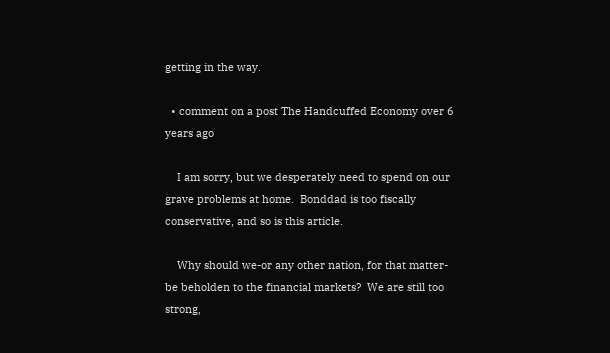getting in the way.

  • comment on a post The Handcuffed Economy over 6 years ago

    I am sorry, but we desperately need to spend on our grave problems at home.  Bonddad is too fiscally conservative, and so is this article.

    Why should we-or any other nation, for that matter-be beholden to the financial markets?  We are still too strong,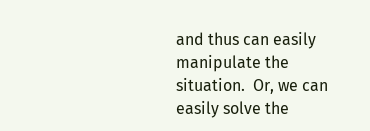and thus can easily manipulate the situation.  Or, we can easily solve the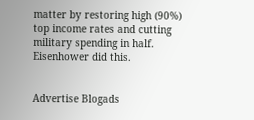matter by restoring high (90%) top income rates and cutting military spending in half.  Eisenhower did this.


Advertise Blogads